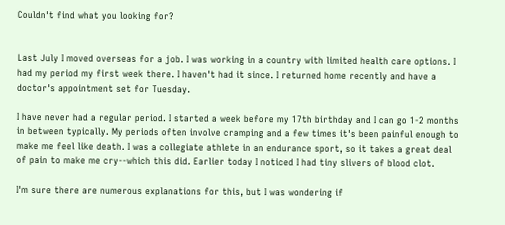Couldn't find what you looking for?


Last July I moved overseas for a job. I was working in a country with limited health care options. I had my period my first week there. I haven't had it since. I returned home recently and have a doctor's appointment set for Tuesday.

I have never had a regular period. I started a week before my 17th birthday and I can go 1-2 months in between typically. My periods often involve cramping and a few times it's been painful enough to make me feel like death. I was a collegiate athlete in an endurance sport, so it takes a great deal of pain to make me cry--which this did. Earlier today I noticed I had tiny slivers of blood clot.

I'm sure there are numerous explanations for this, but I was wondering if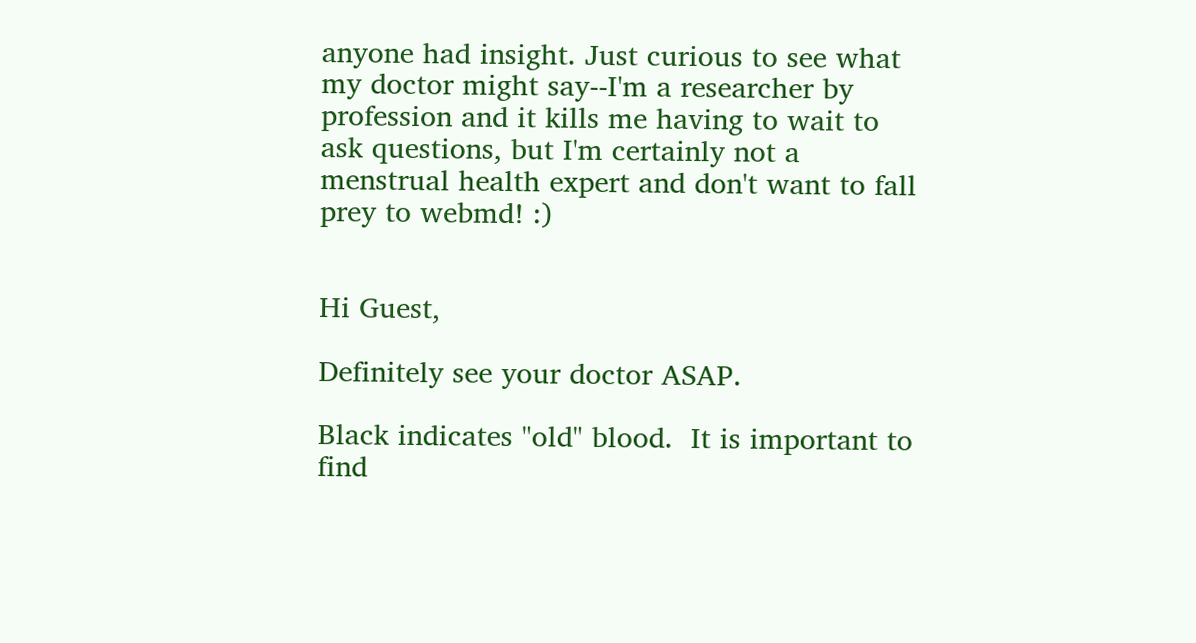anyone had insight. Just curious to see what my doctor might say--I'm a researcher by profession and it kills me having to wait to ask questions, but I'm certainly not a menstrual health expert and don't want to fall prey to webmd! :)


Hi Guest,

Definitely see your doctor ASAP.

Black indicates "old" blood.  It is important to find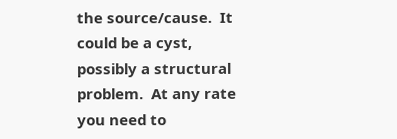the source/cause.  It could be a cyst, possibly a structural problem.  At any rate you need to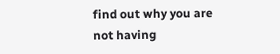find out why you are not having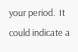your period.  It could indicate a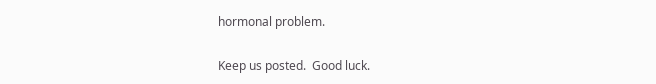hormonal problem.

Keep us posted.  Good luck.